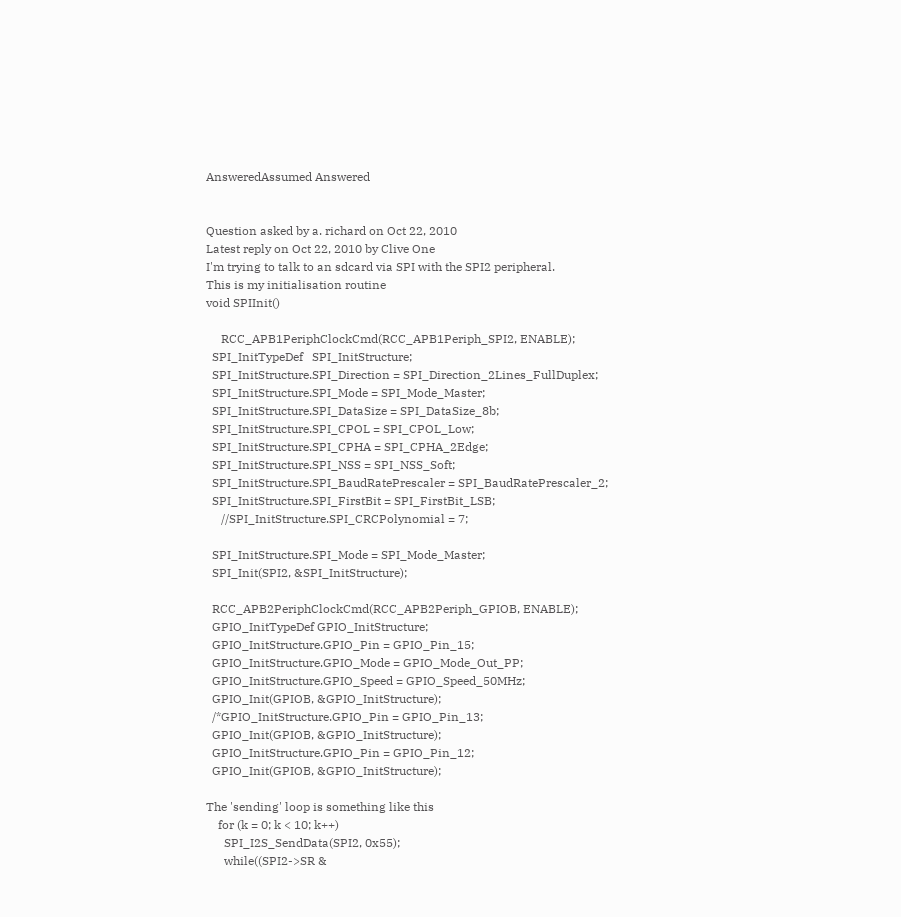AnsweredAssumed Answered


Question asked by a. richard on Oct 22, 2010
Latest reply on Oct 22, 2010 by Clive One
I'm trying to talk to an sdcard via SPI with the SPI2 peripheral.
This is my initialisation routine
void SPIInit()

     RCC_APB1PeriphClockCmd(RCC_APB1Periph_SPI2, ENABLE);
  SPI_InitTypeDef   SPI_InitStructure;
  SPI_InitStructure.SPI_Direction = SPI_Direction_2Lines_FullDuplex;
  SPI_InitStructure.SPI_Mode = SPI_Mode_Master;
  SPI_InitStructure.SPI_DataSize = SPI_DataSize_8b;
  SPI_InitStructure.SPI_CPOL = SPI_CPOL_Low;
  SPI_InitStructure.SPI_CPHA = SPI_CPHA_2Edge;
  SPI_InitStructure.SPI_NSS = SPI_NSS_Soft;
  SPI_InitStructure.SPI_BaudRatePrescaler = SPI_BaudRatePrescaler_2;
  SPI_InitStructure.SPI_FirstBit = SPI_FirstBit_LSB;
     //SPI_InitStructure.SPI_CRCPolynomial = 7;

  SPI_InitStructure.SPI_Mode = SPI_Mode_Master;
  SPI_Init(SPI2, &SPI_InitStructure);

  RCC_APB2PeriphClockCmd(RCC_APB2Periph_GPIOB, ENABLE);
  GPIO_InitTypeDef GPIO_InitStructure;
  GPIO_InitStructure.GPIO_Pin = GPIO_Pin_15;
  GPIO_InitStructure.GPIO_Mode = GPIO_Mode_Out_PP;
  GPIO_InitStructure.GPIO_Speed = GPIO_Speed_50MHz;
  GPIO_Init(GPIOB, &GPIO_InitStructure);
  /*GPIO_InitStructure.GPIO_Pin = GPIO_Pin_13;
  GPIO_Init(GPIOB, &GPIO_InitStructure);
  GPIO_InitStructure.GPIO_Pin = GPIO_Pin_12;
  GPIO_Init(GPIOB, &GPIO_InitStructure);

The 'sending' loop is something like this
    for (k = 0; k < 10; k++)
      SPI_I2S_SendData(SPI2, 0x55);
      while((SPI2->SR &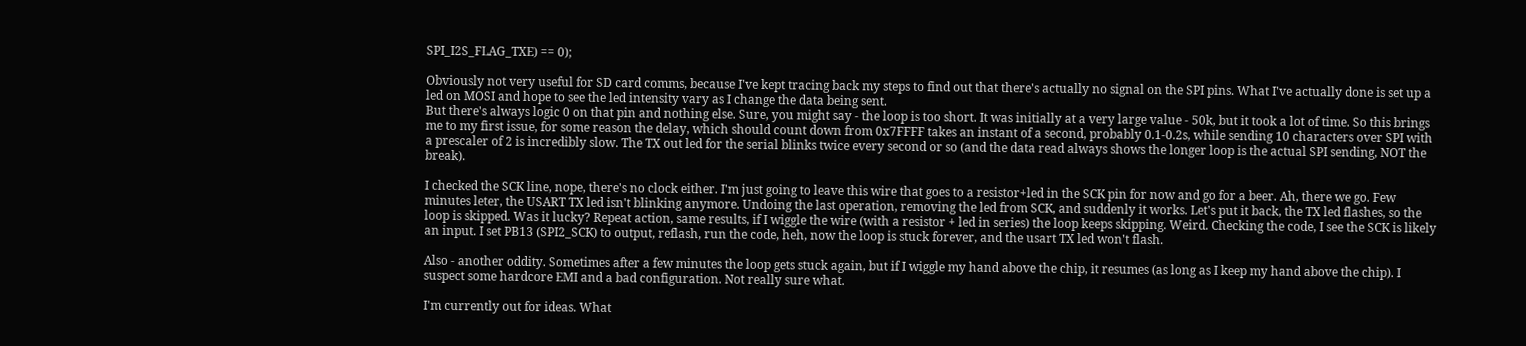SPI_I2S_FLAG_TXE) == 0);

Obviously not very useful for SD card comms, because I've kept tracing back my steps to find out that there's actually no signal on the SPI pins. What I've actually done is set up a led on MOSI and hope to see the led intensity vary as I change the data being sent.
But there's always logic 0 on that pin and nothing else. Sure, you might say - the loop is too short. It was initially at a very large value - 50k, but it took a lot of time. So this brings me to my first issue, for some reason the delay, which should count down from 0x7FFFF takes an instant of a second, probably 0.1-0.2s, while sending 10 characters over SPI with a prescaler of 2 is incredibly slow. The TX out led for the serial blinks twice every second or so (and the data read always shows the longer loop is the actual SPI sending, NOT the break).

I checked the SCK line, nope, there's no clock either. I'm just going to leave this wire that goes to a resistor+led in the SCK pin for now and go for a beer. Ah, there we go. Few minutes leter, the USART TX led isn't blinking anymore. Undoing the last operation, removing the led from SCK, and suddenly it works. Let's put it back, the TX led flashes, so the loop is skipped. Was it lucky? Repeat action, same results, if I wiggle the wire (with a resistor + led in series) the loop keeps skipping. Weird. Checking the code, I see the SCK is likely an input. I set PB13 (SPI2_SCK) to output, reflash, run the code, heh, now the loop is stuck forever, and the usart TX led won't flash.

Also - another oddity. Sometimes after a few minutes the loop gets stuck again, but if I wiggle my hand above the chip, it resumes (as long as I keep my hand above the chip). I suspect some hardcore EMI and a bad configuration. Not really sure what.

I'm currently out for ideas. What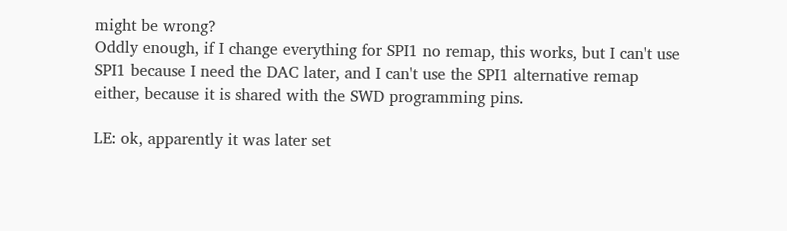might be wrong?
Oddly enough, if I change everything for SPI1 no remap, this works, but I can't use SPI1 because I need the DAC later, and I can't use the SPI1 alternative remap either, because it is shared with the SWD programming pins.

LE: ok, apparently it was later set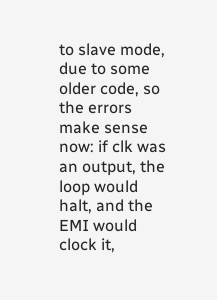to slave mode, due to some older code, so the errors make sense now: if clk was an output, the loop would halt, and the EMI would clock it,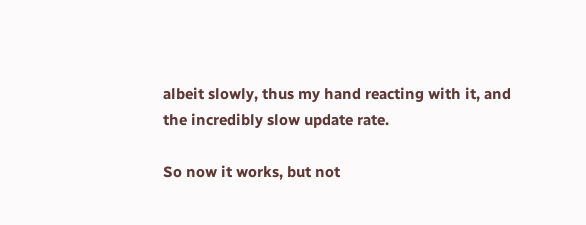albeit slowly, thus my hand reacting with it, and the incredibly slow update rate.

So now it works, but not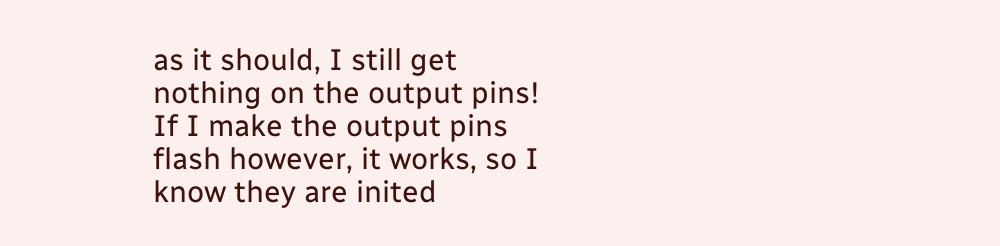as it should, I still get nothing on the output pins! If I make the output pins flash however, it works, so I know they are inited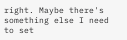right. Maybe there's something else I need to set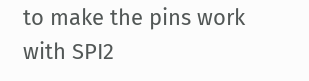to make the pins work with SPI2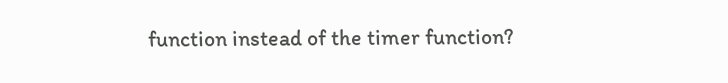function instead of the timer function?